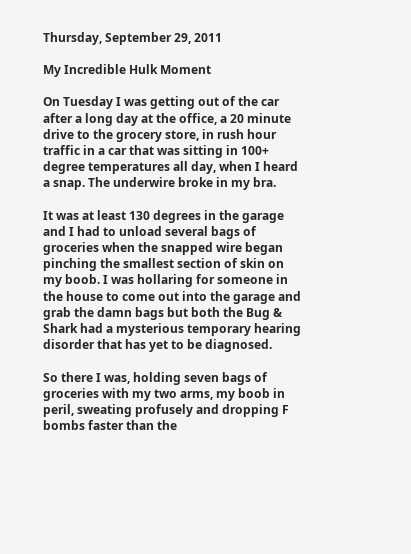Thursday, September 29, 2011

My Incredible Hulk Moment

On Tuesday I was getting out of the car after a long day at the office, a 20 minute drive to the grocery store, in rush hour traffic in a car that was sitting in 100+ degree temperatures all day, when I heard a snap. The underwire broke in my bra.

It was at least 130 degrees in the garage and I had to unload several bags of groceries when the snapped wire began pinching the smallest section of skin on my boob. I was hollaring for someone in the house to come out into the garage and grab the damn bags but both the Bug & Shark had a mysterious temporary hearing disorder that has yet to be diagnosed.

So there I was, holding seven bags of groceries with my two arms, my boob in peril, sweating profusely and dropping F bombs faster than the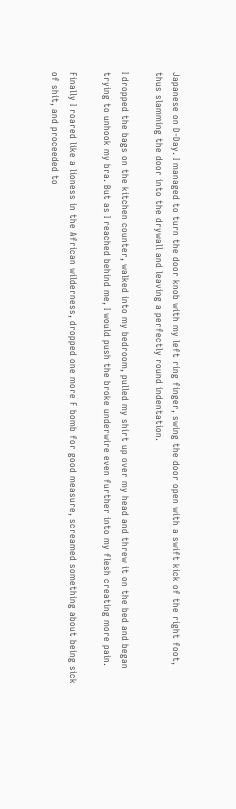Japanese on D-Day. I managed to turn the door knob with my left ring finger, swing the door open with a swift kick of the right foot, thus slamming the door into the drywall and leaving a perfectly round indentation.

I dropped the bags on the kitchen counter, walked into my bedroom, pulled my shirt up over my head and threw it on the bed and began trying to unhook my bra. But as I reached behind me, I would push the broke underwire even further into my flesh creating more pain.

Finally I roared like a lioness in the African wilderness, dropped one more F bomb for good measure, screamed something about being sick of shit, and proceeded to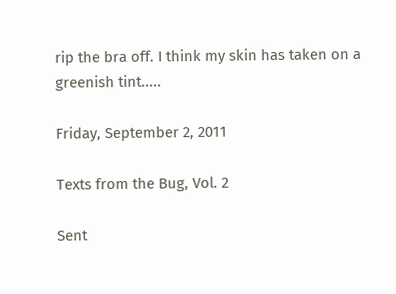rip the bra off. I think my skin has taken on a greenish tint.....

Friday, September 2, 2011

Texts from the Bug, Vol. 2

Sent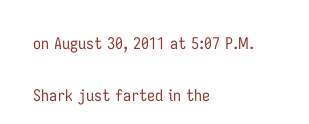on August 30, 2011 at 5:07 P.M.

Shark just farted in the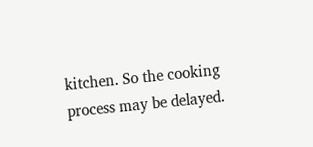kitchen. So the cooking process may be delayed.